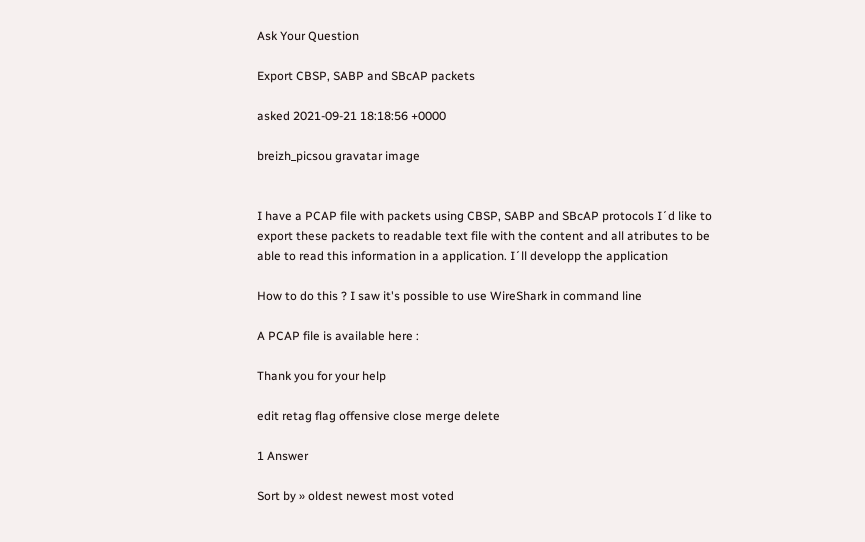Ask Your Question

Export CBSP, SABP and SBcAP packets

asked 2021-09-21 18:18:56 +0000

breizh_picsou gravatar image


I have a PCAP file with packets using CBSP, SABP and SBcAP protocols I´d like to export these packets to readable text file with the content and all atributes to be able to read this information in a application. I´ll developp the application

How to do this ? I saw it's possible to use WireShark in command line

A PCAP file is available here :

Thank you for your help

edit retag flag offensive close merge delete

1 Answer

Sort by » oldest newest most voted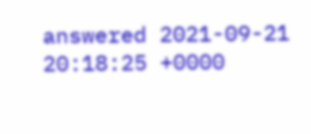answered 2021-09-21 20:18:25 +0000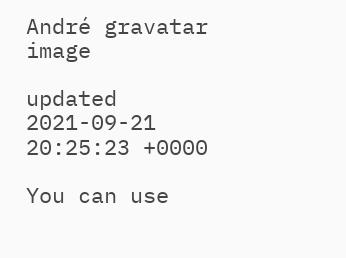André gravatar image

updated 2021-09-21 20:25:23 +0000

You can use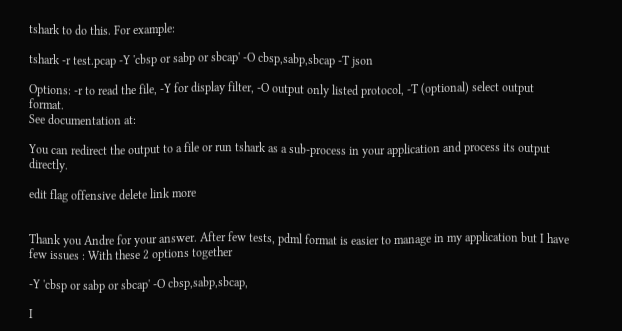tshark to do this. For example:

tshark -r test.pcap -Y 'cbsp or sabp or sbcap' -O cbsp,sabp,sbcap -T json

Options: -r to read the file, -Y for display filter, -O output only listed protocol, -T (optional) select output format.
See documentation at:

You can redirect the output to a file or run tshark as a sub-process in your application and process its output directly.

edit flag offensive delete link more


Thank you Andre for your answer. After few tests, pdml format is easier to manage in my application but I have few issues : With these 2 options together

-Y 'cbsp or sabp or sbcap' -O cbsp,sabp,sbcap,

I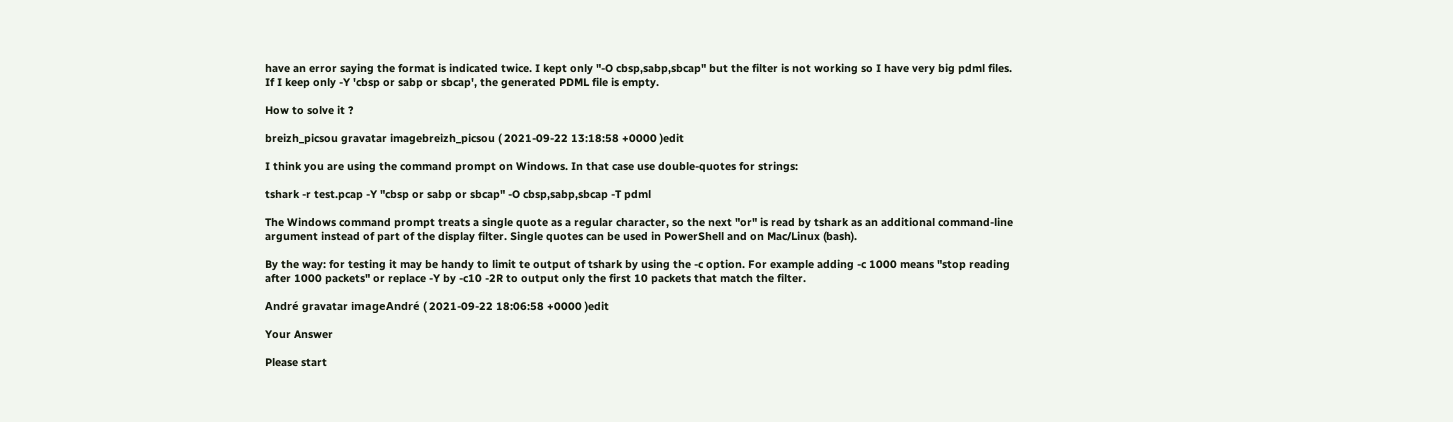have an error saying the format is indicated twice. I kept only "-O cbsp,sabp,sbcap" but the filter is not working so I have very big pdml files. If I keep only -Y 'cbsp or sabp or sbcap', the generated PDML file is empty.

How to solve it ?

breizh_picsou gravatar imagebreizh_picsou ( 2021-09-22 13:18:58 +0000 )edit

I think you are using the command prompt on Windows. In that case use double-quotes for strings:

tshark -r test.pcap -Y "cbsp or sabp or sbcap" -O cbsp,sabp,sbcap -T pdml

The Windows command prompt treats a single quote as a regular character, so the next "or" is read by tshark as an additional command-line argument instead of part of the display filter. Single quotes can be used in PowerShell and on Mac/Linux (bash).

By the way: for testing it may be handy to limit te output of tshark by using the -c option. For example adding -c 1000 means "stop reading after 1000 packets" or replace -Y by -c10 -2R to output only the first 10 packets that match the filter.

André gravatar imageAndré ( 2021-09-22 18:06:58 +0000 )edit

Your Answer

Please start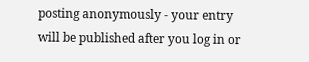posting anonymously - your entry will be published after you log in or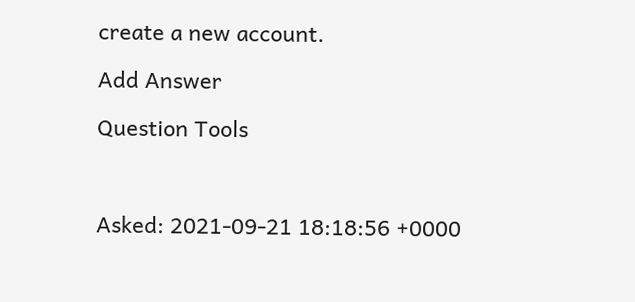create a new account.

Add Answer

Question Tools



Asked: 2021-09-21 18:18:56 +0000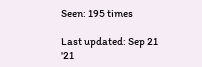Seen: 195 times

Last updated: Sep 21 '21